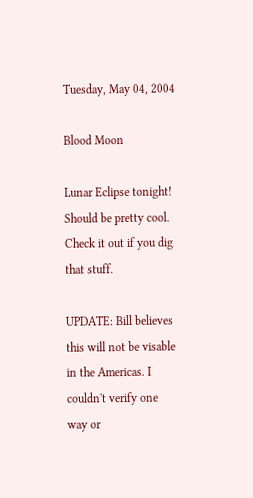Tuesday, May 04, 2004

Blood Moon

Lunar Eclipse tonight! Should be pretty cool. Check it out if you dig that stuff.

UPDATE: Bill believes this will not be visable in the Americas. I couldn't verify one way or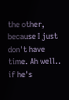the other, because I just don't have time. Ah well.. if he's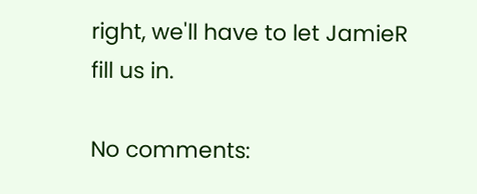right, we'll have to let JamieR fill us in.

No comments: